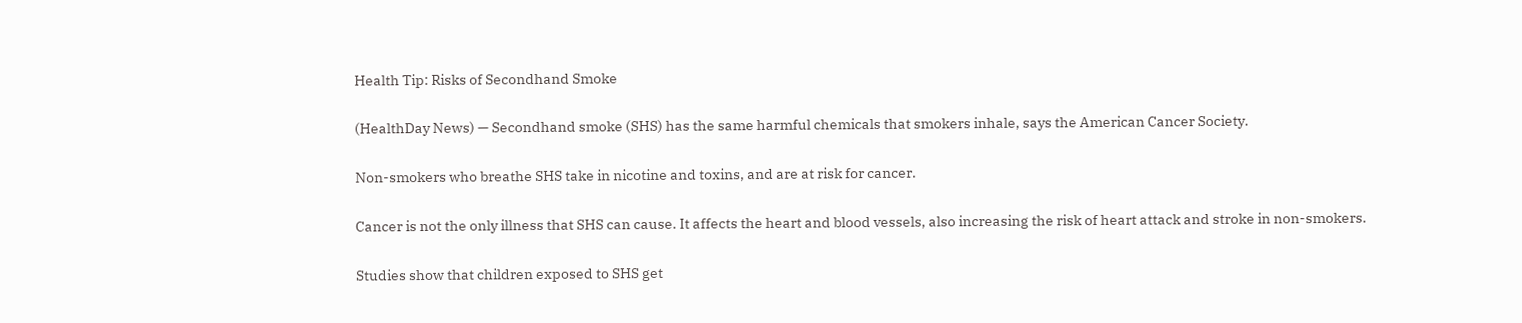Health Tip: Risks of Secondhand Smoke

(HealthDay News) — Secondhand smoke (SHS) has the same harmful chemicals that smokers inhale, says the American Cancer Society.

Non-smokers who breathe SHS take in nicotine and toxins, and are at risk for cancer.

Cancer is not the only illness that SHS can cause. It affects the heart and blood vessels, also increasing the risk of heart attack and stroke in non-smokers.

Studies show that children exposed to SHS get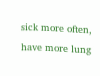sick more often, have more lung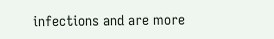infections and are more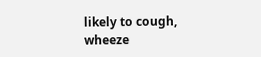likely to cough, wheeze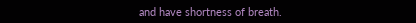and have shortness of breath.